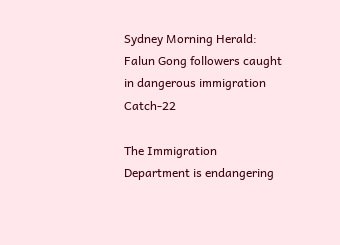Sydney Morning Herald: Falun Gong followers caught in dangerous immigration Catch-22

The Immigration Department is endangering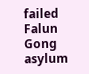failed Falun Gong asylum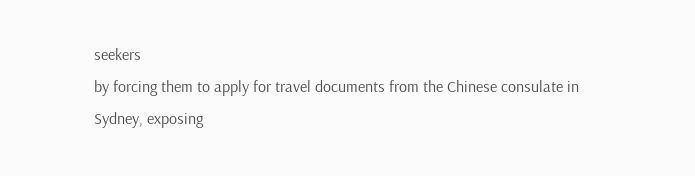seekers
by forcing them to apply for travel documents from the Chinese consulate in
Sydney, exposing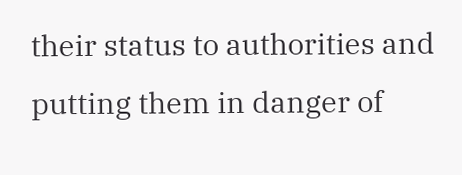their status to authorities and putting them in danger of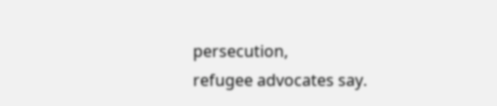persecution,
refugee advocates say.